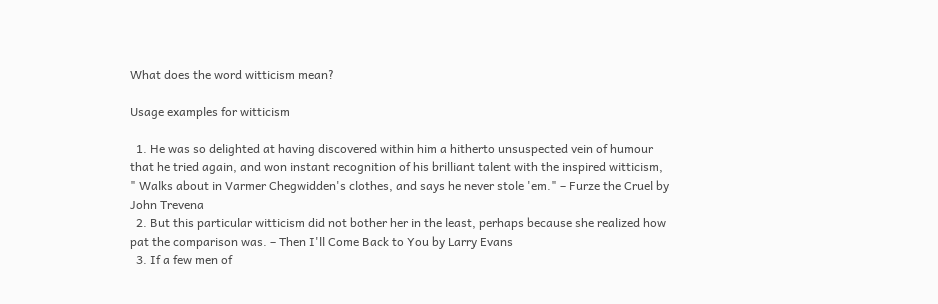What does the word witticism mean?

Usage examples for witticism

  1. He was so delighted at having discovered within him a hitherto unsuspected vein of humour that he tried again, and won instant recognition of his brilliant talent with the inspired witticism, " Walks about in Varmer Chegwidden's clothes, and says he never stole 'em." – Furze the Cruel by John Trevena
  2. But this particular witticism did not bother her in the least, perhaps because she realized how pat the comparison was. – Then I'll Come Back to You by Larry Evans
  3. If a few men of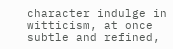character indulge in witticism, at once subtle and refined,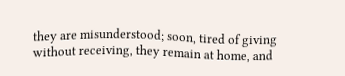they are misunderstood; soon, tired of giving without receiving, they remain at home, and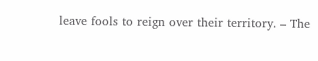leave fools to reign over their territory. – The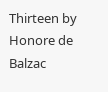Thirteen by Honore de Balzac